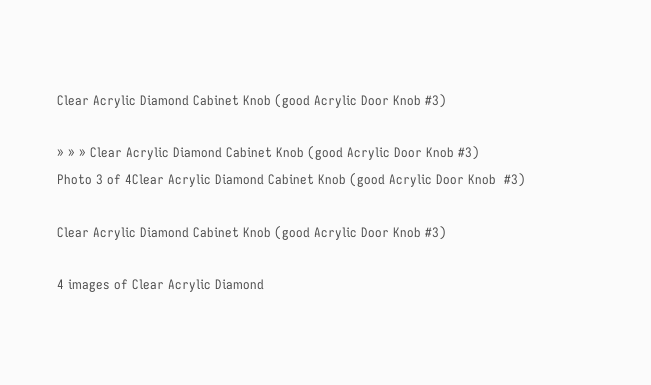Clear Acrylic Diamond Cabinet Knob (good Acrylic Door Knob #3)

» » » Clear Acrylic Diamond Cabinet Knob (good Acrylic Door Knob #3)
Photo 3 of 4Clear Acrylic Diamond Cabinet Knob (good Acrylic Door Knob  #3)

Clear Acrylic Diamond Cabinet Knob (good Acrylic Door Knob #3)

4 images of Clear Acrylic Diamond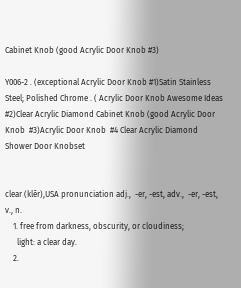Cabinet Knob (good Acrylic Door Knob #3)

Y006-2 . (exceptional Acrylic Door Knob #1)Satin Stainless Steel; Polished Chrome . ( Acrylic Door Knob Awesome Ideas #2)Clear Acrylic Diamond Cabinet Knob (good Acrylic Door Knob  #3)Acrylic Door Knob  #4 Clear Acrylic Diamond Shower Door Knobset


clear (klēr),USA pronunciation adj.,  -er, -est, adv.,  -er, -est, v., n.
    1. free from darkness, obscurity, or cloudiness;
      light: a clear day.
    2.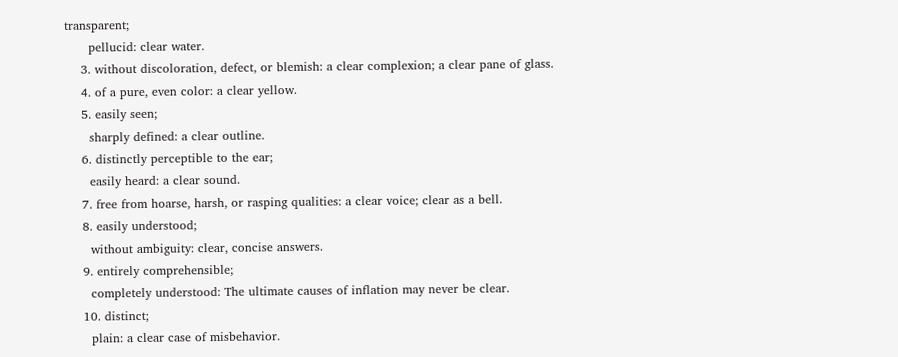transparent;
      pellucid: clear water.
    3. without discoloration, defect, or blemish: a clear complexion; a clear pane of glass.
    4. of a pure, even color: a clear yellow.
    5. easily seen;
      sharply defined: a clear outline.
    6. distinctly perceptible to the ear;
      easily heard: a clear sound.
    7. free from hoarse, harsh, or rasping qualities: a clear voice; clear as a bell.
    8. easily understood;
      without ambiguity: clear, concise answers.
    9. entirely comprehensible;
      completely understood: The ultimate causes of inflation may never be clear.
    10. distinct;
      plain: a clear case of misbehavior.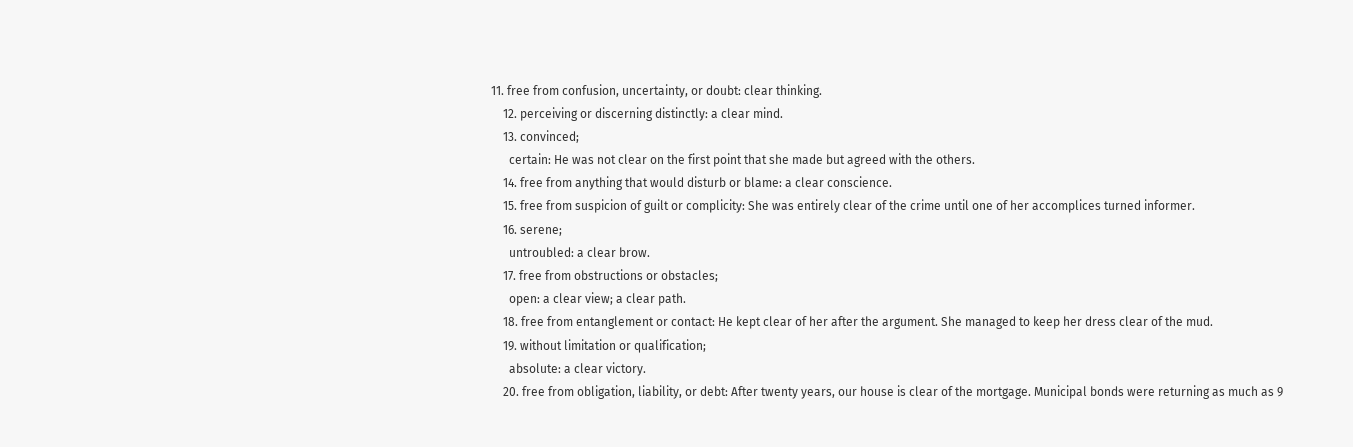11. free from confusion, uncertainty, or doubt: clear thinking.
    12. perceiving or discerning distinctly: a clear mind.
    13. convinced;
      certain: He was not clear on the first point that she made but agreed with the others.
    14. free from anything that would disturb or blame: a clear conscience.
    15. free from suspicion of guilt or complicity: She was entirely clear of the crime until one of her accomplices turned informer.
    16. serene;
      untroubled: a clear brow.
    17. free from obstructions or obstacles;
      open: a clear view; a clear path.
    18. free from entanglement or contact: He kept clear of her after the argument. She managed to keep her dress clear of the mud.
    19. without limitation or qualification;
      absolute: a clear victory.
    20. free from obligation, liability, or debt: After twenty years, our house is clear of the mortgage. Municipal bonds were returning as much as 9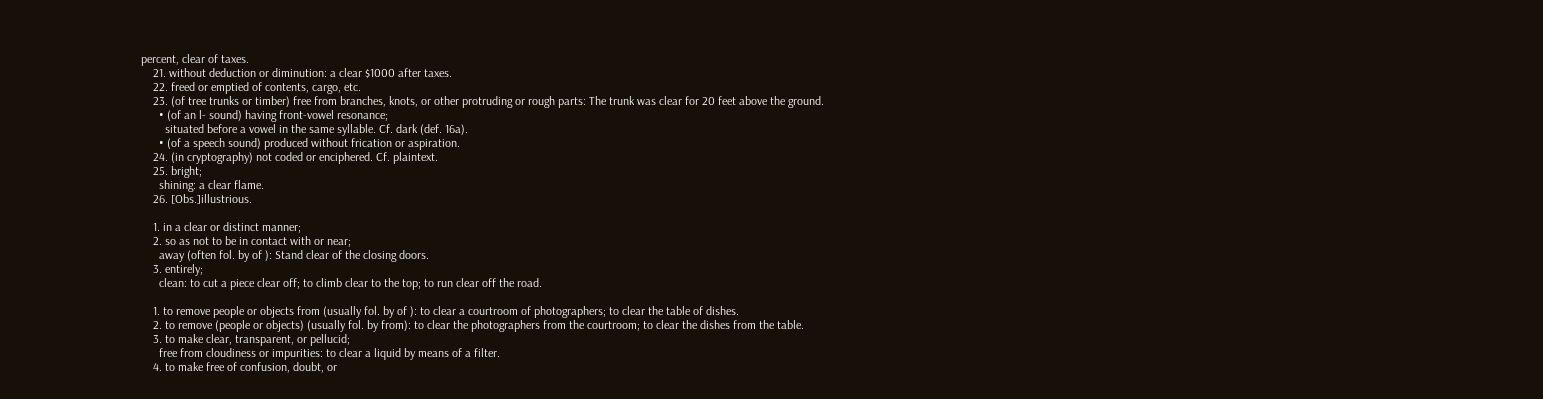percent, clear of taxes.
    21. without deduction or diminution: a clear $1000 after taxes.
    22. freed or emptied of contents, cargo, etc.
    23. (of tree trunks or timber) free from branches, knots, or other protruding or rough parts: The trunk was clear for 20 feet above the ground.
      • (of an l- sound) having front-vowel resonance;
        situated before a vowel in the same syllable. Cf. dark (def. 16a).
      • (of a speech sound) produced without frication or aspiration.
    24. (in cryptography) not coded or enciphered. Cf. plaintext.
    25. bright;
      shining: a clear flame.
    26. [Obs.]illustrious.

    1. in a clear or distinct manner;
    2. so as not to be in contact with or near;
      away (often fol. by of ): Stand clear of the closing doors.
    3. entirely;
      clean: to cut a piece clear off; to climb clear to the top; to run clear off the road.

    1. to remove people or objects from (usually fol. by of ): to clear a courtroom of photographers; to clear the table of dishes.
    2. to remove (people or objects) (usually fol. by from): to clear the photographers from the courtroom; to clear the dishes from the table.
    3. to make clear, transparent, or pellucid;
      free from cloudiness or impurities: to clear a liquid by means of a filter.
    4. to make free of confusion, doubt, or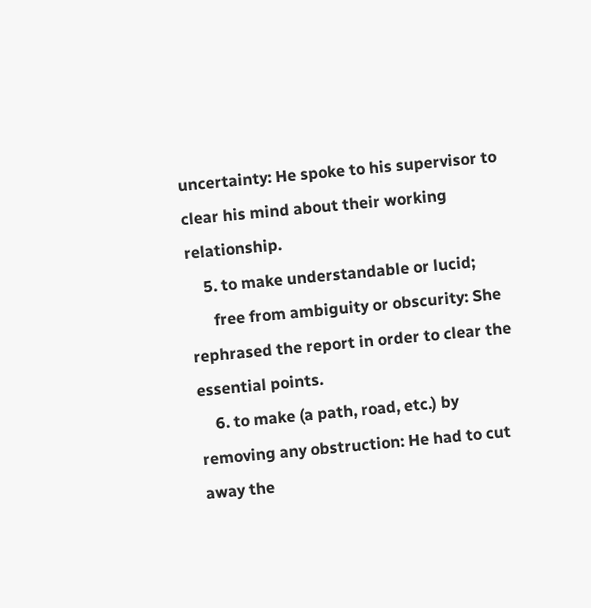uncertainty: He spoke to his supervisor to clear his mind about their working relationship.
    5. to make understandable or lucid;
      free from ambiguity or obscurity: She rephrased the report in order to clear the essential points.
    6. to make (a path, road, etc.) by removing any obstruction: He had to cut away the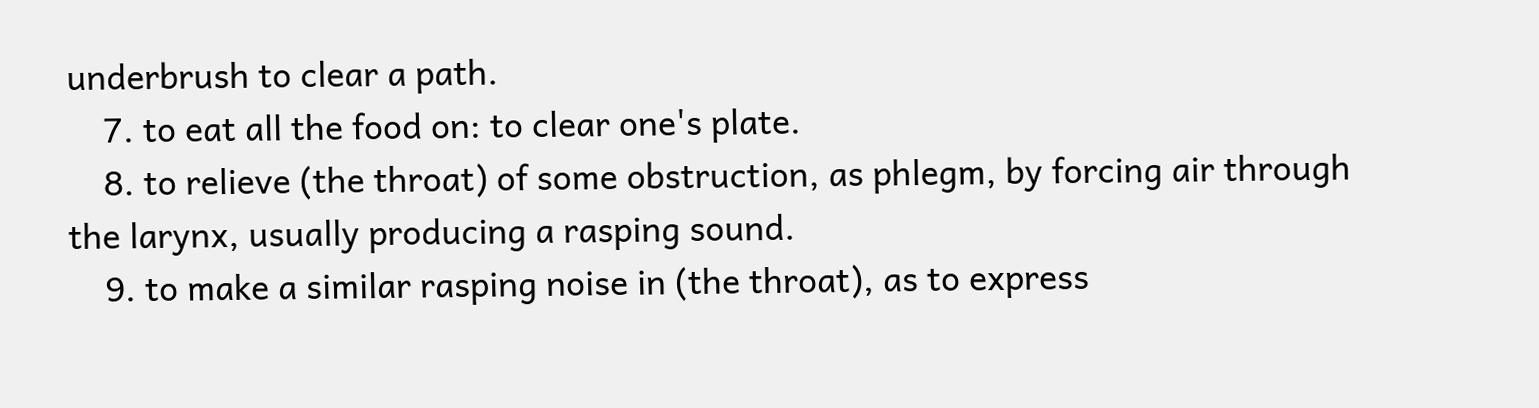underbrush to clear a path.
    7. to eat all the food on: to clear one's plate.
    8. to relieve (the throat) of some obstruction, as phlegm, by forcing air through the larynx, usually producing a rasping sound.
    9. to make a similar rasping noise in (the throat), as to express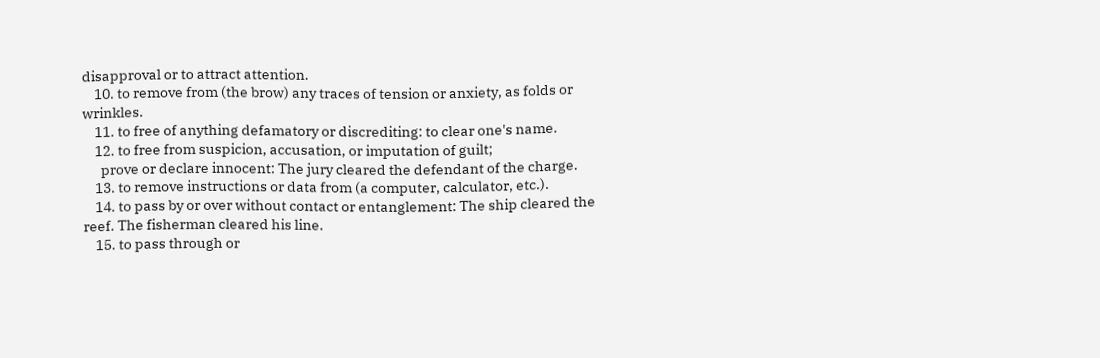disapproval or to attract attention.
    10. to remove from (the brow) any traces of tension or anxiety, as folds or wrinkles.
    11. to free of anything defamatory or discrediting: to clear one's name.
    12. to free from suspicion, accusation, or imputation of guilt;
      prove or declare innocent: The jury cleared the defendant of the charge.
    13. to remove instructions or data from (a computer, calculator, etc.).
    14. to pass by or over without contact or entanglement: The ship cleared the reef. The fisherman cleared his line.
    15. to pass through or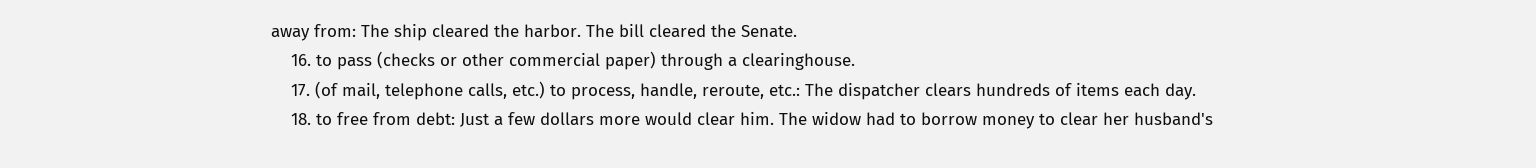away from: The ship cleared the harbor. The bill cleared the Senate.
    16. to pass (checks or other commercial paper) through a clearinghouse.
    17. (of mail, telephone calls, etc.) to process, handle, reroute, etc.: The dispatcher clears hundreds of items each day.
    18. to free from debt: Just a few dollars more would clear him. The widow had to borrow money to clear her husband's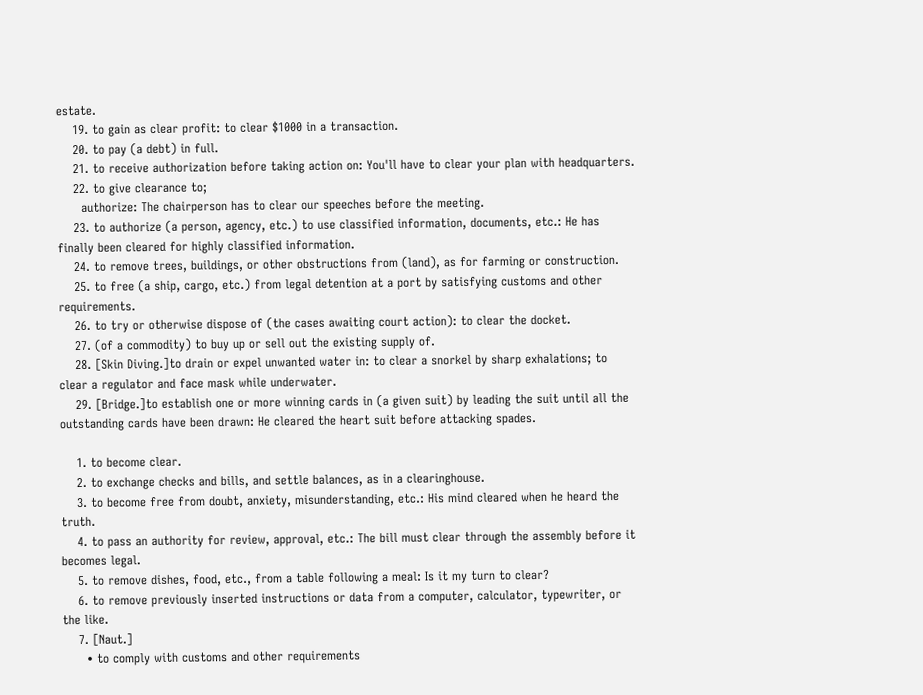estate.
    19. to gain as clear profit: to clear $1000 in a transaction.
    20. to pay (a debt) in full.
    21. to receive authorization before taking action on: You'll have to clear your plan with headquarters.
    22. to give clearance to;
      authorize: The chairperson has to clear our speeches before the meeting.
    23. to authorize (a person, agency, etc.) to use classified information, documents, etc.: He has finally been cleared for highly classified information.
    24. to remove trees, buildings, or other obstructions from (land), as for farming or construction.
    25. to free (a ship, cargo, etc.) from legal detention at a port by satisfying customs and other requirements.
    26. to try or otherwise dispose of (the cases awaiting court action): to clear the docket.
    27. (of a commodity) to buy up or sell out the existing supply of.
    28. [Skin Diving.]to drain or expel unwanted water in: to clear a snorkel by sharp exhalations; to clear a regulator and face mask while underwater.
    29. [Bridge.]to establish one or more winning cards in (a given suit) by leading the suit until all the outstanding cards have been drawn: He cleared the heart suit before attacking spades.

    1. to become clear.
    2. to exchange checks and bills, and settle balances, as in a clearinghouse.
    3. to become free from doubt, anxiety, misunderstanding, etc.: His mind cleared when he heard the truth.
    4. to pass an authority for review, approval, etc.: The bill must clear through the assembly before it becomes legal.
    5. to remove dishes, food, etc., from a table following a meal: Is it my turn to clear?
    6. to remove previously inserted instructions or data from a computer, calculator, typewriter, or the like.
    7. [Naut.]
      • to comply with customs and other requirements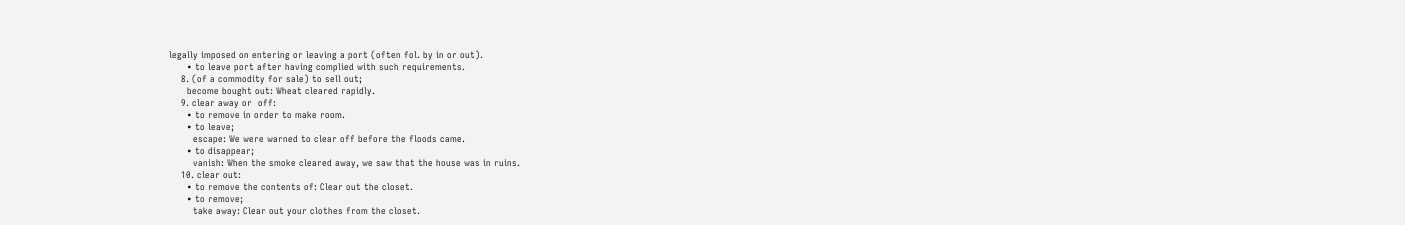legally imposed on entering or leaving a port (often fol. by in or out).
      • to leave port after having complied with such requirements.
    8. (of a commodity for sale) to sell out;
      become bought out: Wheat cleared rapidly.
    9. clear away or  off:
      • to remove in order to make room.
      • to leave;
        escape: We were warned to clear off before the floods came.
      • to disappear;
        vanish: When the smoke cleared away, we saw that the house was in ruins.
    10. clear out:
      • to remove the contents of: Clear out the closet.
      • to remove;
        take away: Clear out your clothes from the closet.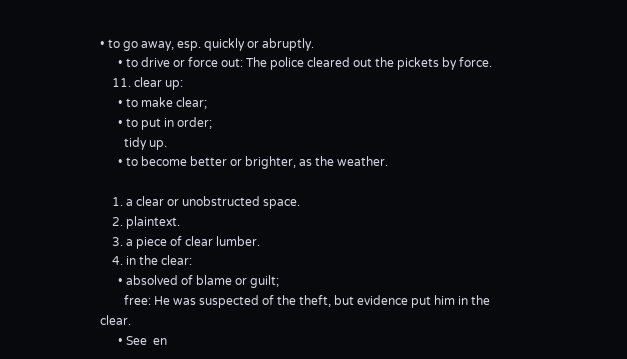• to go away, esp. quickly or abruptly.
      • to drive or force out: The police cleared out the pickets by force.
    11. clear up:
      • to make clear;
      • to put in order;
        tidy up.
      • to become better or brighter, as the weather.

    1. a clear or unobstructed space.
    2. plaintext.
    3. a piece of clear lumber.
    4. in the clear:
      • absolved of blame or guilt;
        free: He was suspected of the theft, but evidence put him in the clear.
      • See  en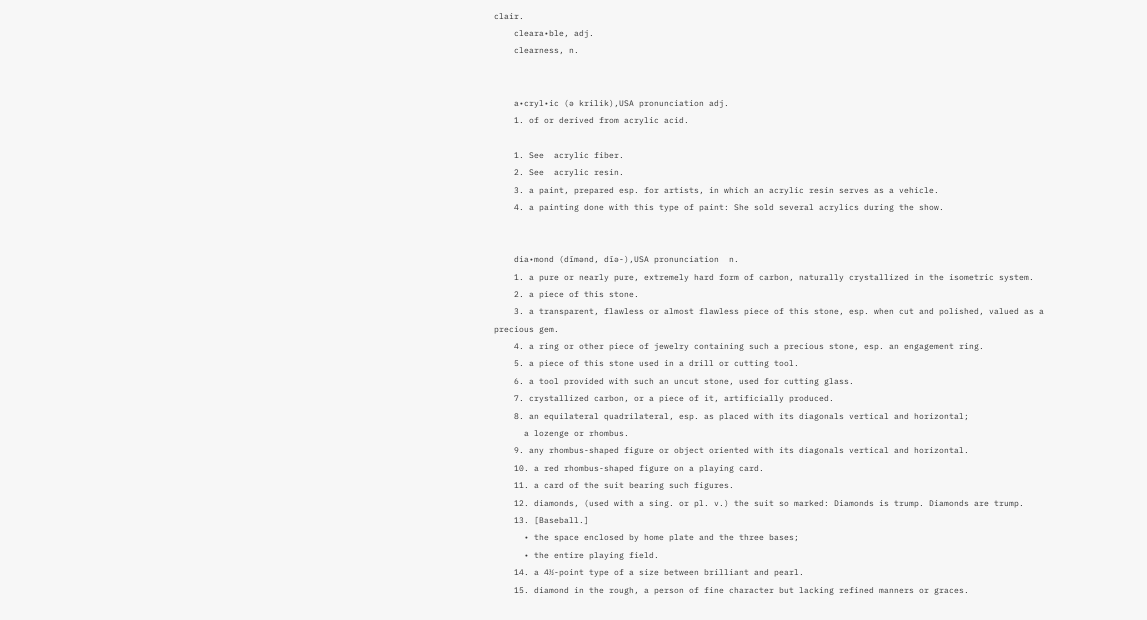clair.
    cleara•ble, adj.
    clearness, n.


    a•cryl•ic (ə krilik),USA pronunciation adj.
    1. of or derived from acrylic acid.

    1. See  acrylic fiber.
    2. See  acrylic resin.
    3. a paint, prepared esp. for artists, in which an acrylic resin serves as a vehicle.
    4. a painting done with this type of paint: She sold several acrylics during the show.


    dia•mond (dīmənd, dīə-),USA pronunciation  n.
    1. a pure or nearly pure, extremely hard form of carbon, naturally crystallized in the isometric system.
    2. a piece of this stone.
    3. a transparent, flawless or almost flawless piece of this stone, esp. when cut and polished, valued as a precious gem.
    4. a ring or other piece of jewelry containing such a precious stone, esp. an engagement ring.
    5. a piece of this stone used in a drill or cutting tool.
    6. a tool provided with such an uncut stone, used for cutting glass.
    7. crystallized carbon, or a piece of it, artificially produced.
    8. an equilateral quadrilateral, esp. as placed with its diagonals vertical and horizontal;
      a lozenge or rhombus.
    9. any rhombus-shaped figure or object oriented with its diagonals vertical and horizontal.
    10. a red rhombus-shaped figure on a playing card.
    11. a card of the suit bearing such figures.
    12. diamonds, (used with a sing. or pl. v.) the suit so marked: Diamonds is trump. Diamonds are trump.
    13. [Baseball.]
      • the space enclosed by home plate and the three bases;
      • the entire playing field.
    14. a 4½-point type of a size between brilliant and pearl.
    15. diamond in the rough, a person of fine character but lacking refined manners or graces.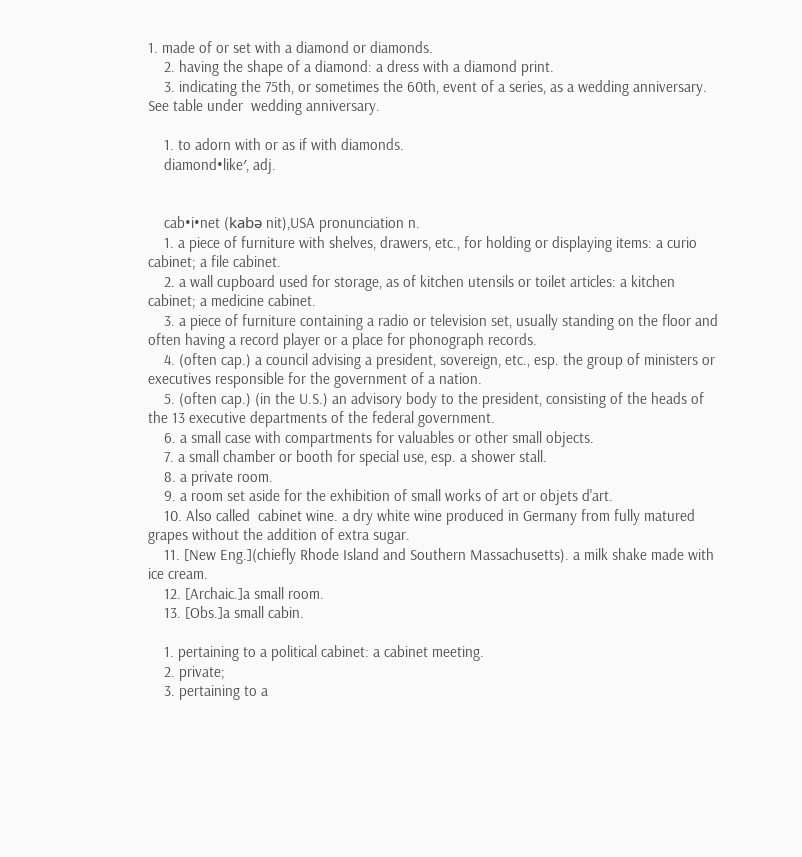1. made of or set with a diamond or diamonds.
    2. having the shape of a diamond: a dress with a diamond print.
    3. indicating the 75th, or sometimes the 60th, event of a series, as a wedding anniversary. See table under  wedding anniversary.

    1. to adorn with or as if with diamonds.
    diamond•like′, adj.


    cab•i•net (kabə nit),USA pronunciation n.
    1. a piece of furniture with shelves, drawers, etc., for holding or displaying items: a curio cabinet; a file cabinet.
    2. a wall cupboard used for storage, as of kitchen utensils or toilet articles: a kitchen cabinet; a medicine cabinet.
    3. a piece of furniture containing a radio or television set, usually standing on the floor and often having a record player or a place for phonograph records.
    4. (often cap.) a council advising a president, sovereign, etc., esp. the group of ministers or executives responsible for the government of a nation.
    5. (often cap.) (in the U.S.) an advisory body to the president, consisting of the heads of the 13 executive departments of the federal government.
    6. a small case with compartments for valuables or other small objects.
    7. a small chamber or booth for special use, esp. a shower stall.
    8. a private room.
    9. a room set aside for the exhibition of small works of art or objets d'art.
    10. Also called  cabinet wine. a dry white wine produced in Germany from fully matured grapes without the addition of extra sugar.
    11. [New Eng.](chiefly Rhode Island and Southern Massachusetts). a milk shake made with ice cream.
    12. [Archaic.]a small room.
    13. [Obs.]a small cabin.

    1. pertaining to a political cabinet: a cabinet meeting.
    2. private;
    3. pertaining to a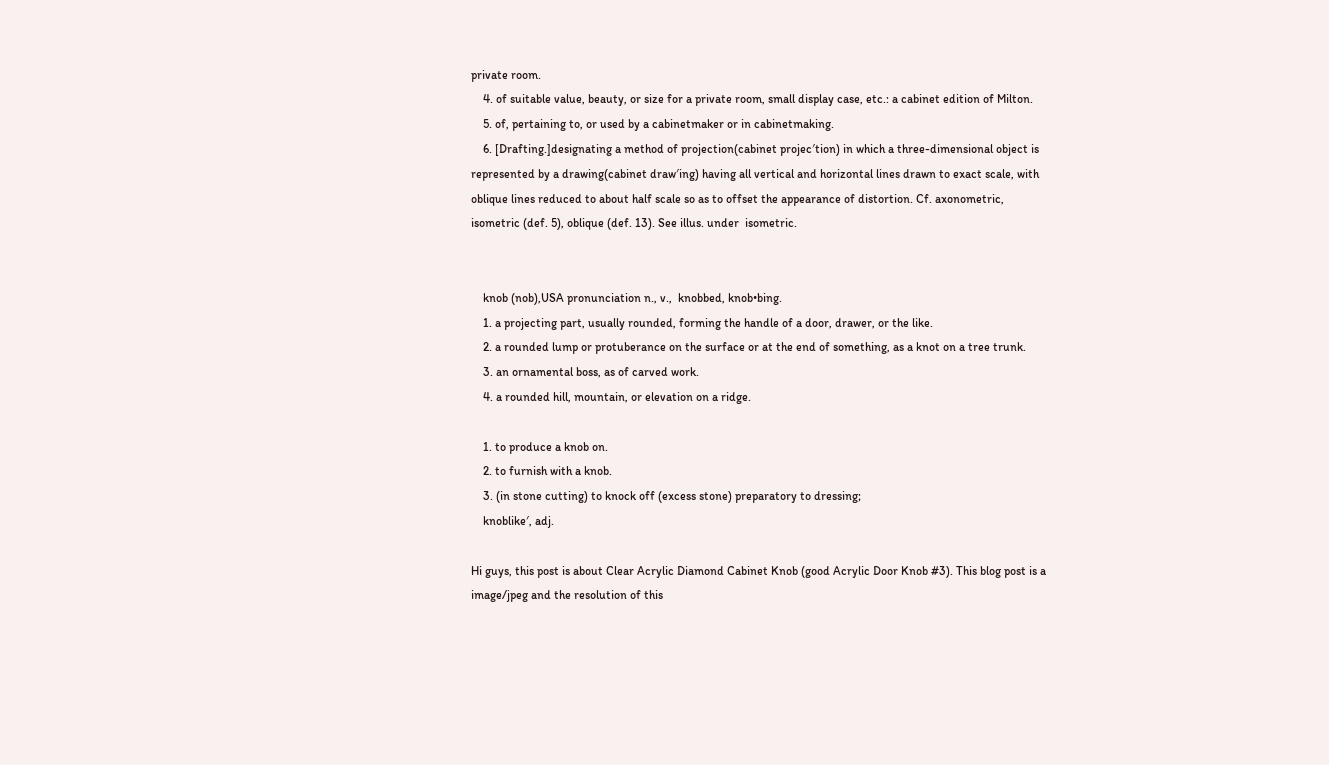private room.
    4. of suitable value, beauty, or size for a private room, small display case, etc.: a cabinet edition of Milton.
    5. of, pertaining to, or used by a cabinetmaker or in cabinetmaking.
    6. [Drafting.]designating a method of projection(cabinet projec′tion) in which a three-dimensional object is represented by a drawing(cabinet draw′ing) having all vertical and horizontal lines drawn to exact scale, with oblique lines reduced to about half scale so as to offset the appearance of distortion. Cf. axonometric, isometric (def. 5), oblique (def. 13). See illus. under  isometric.


    knob (nob),USA pronunciation n., v.,  knobbed, knob•bing.
    1. a projecting part, usually rounded, forming the handle of a door, drawer, or the like.
    2. a rounded lump or protuberance on the surface or at the end of something, as a knot on a tree trunk.
    3. an ornamental boss, as of carved work.
    4. a rounded hill, mountain, or elevation on a ridge.

    1. to produce a knob on.
    2. to furnish with a knob.
    3. (in stone cutting) to knock off (excess stone) preparatory to dressing;
    knoblike′, adj.

Hi guys, this post is about Clear Acrylic Diamond Cabinet Knob (good Acrylic Door Knob #3). This blog post is a image/jpeg and the resolution of this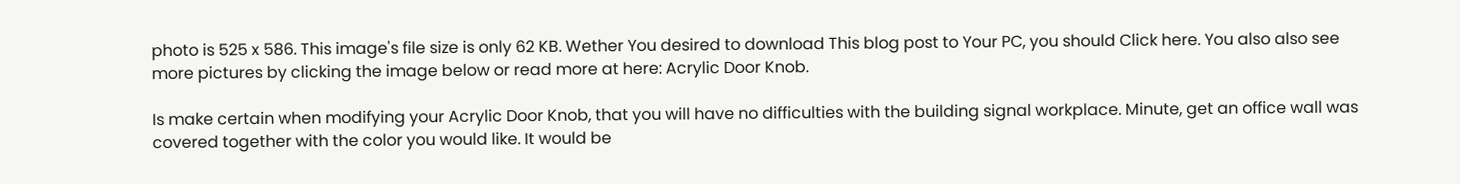photo is 525 x 586. This image's file size is only 62 KB. Wether You desired to download This blog post to Your PC, you should Click here. You also also see more pictures by clicking the image below or read more at here: Acrylic Door Knob.

Is make certain when modifying your Acrylic Door Knob, that you will have no difficulties with the building signal workplace. Minute, get an office wall was covered together with the color you would like. It would be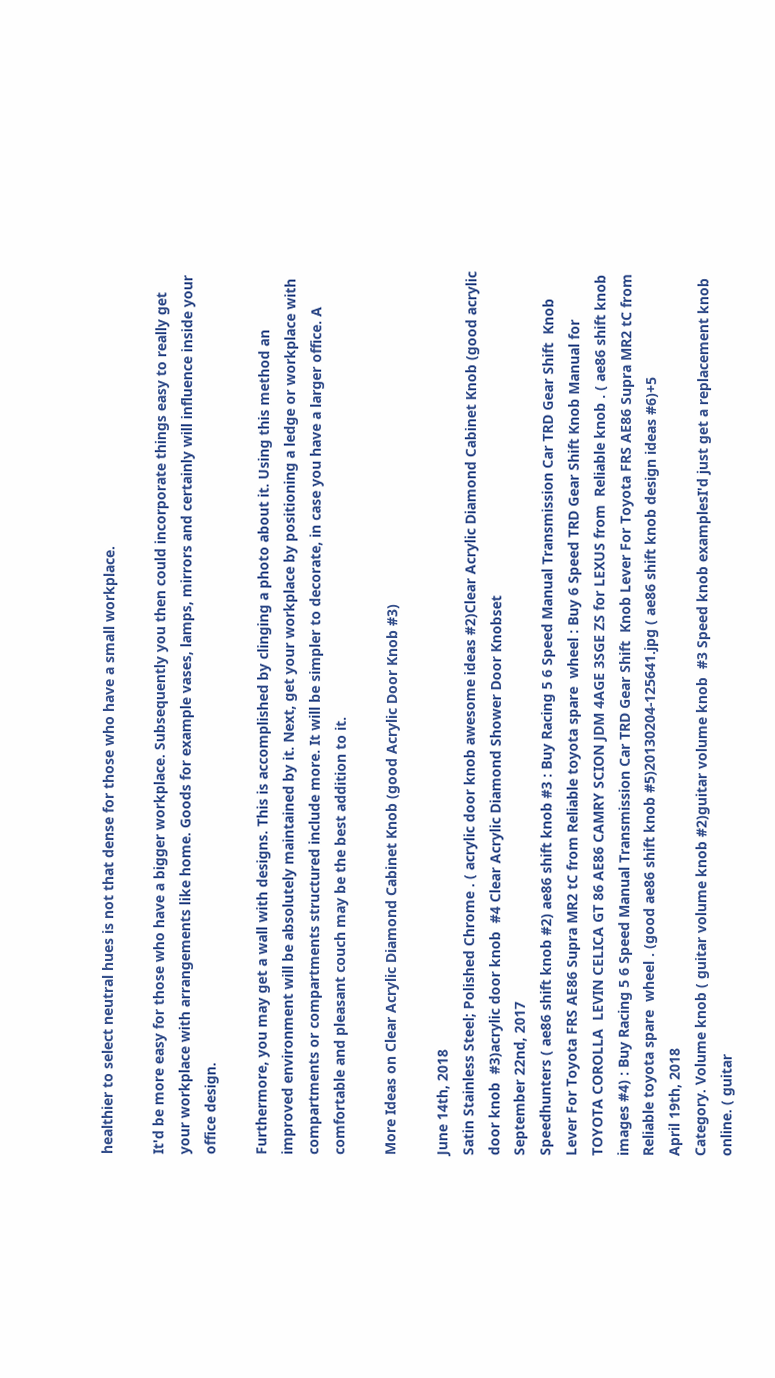healthier to select neutral hues is not that dense for those who have a small workplace.

It'd be more easy for those who have a bigger workplace. Subsequently you then could incorporate things easy to really get your workplace with arrangements like home. Goods for example vases, lamps, mirrors and certainly will influence inside your office design.

Furthermore, you may get a wall with designs. This is accomplished by clinging a photo about it. Using this method an improved environment will be absolutely maintained by it. Next, get your workplace by positioning a ledge or workplace with compartments or compartments structured include more. It will be simpler to decorate, in case you have a larger office. A comfortable and pleasant couch may be the best addition to it.

More Ideas on Clear Acrylic Diamond Cabinet Knob (good Acrylic Door Knob #3)

June 14th, 2018
Satin Stainless Steel; Polished Chrome . ( acrylic door knob awesome ideas #2)Clear Acrylic Diamond Cabinet Knob (good acrylic door knob  #3)acrylic door knob  #4 Clear Acrylic Diamond Shower Door Knobset
September 22nd, 2017
Speedhunters ( ae86 shift knob #2) ae86 shift knob #3 : Buy Racing 5 6 Speed Manual Transmission Car TRD Gear Shift  Knob Lever For Toyota FRS AE86 Supra MR2 tC from Reliable toyota spare  wheel : Buy 6 Speed TRD Gear Shift Knob Manual for TOYOTA COROLLA  LEVIN CELICA GT 86 AE86 CAMRY SCION JDM 4AGE 3SGE ZS for LEXUS from  Reliable knob . ( ae86 shift knob images #4) : Buy Racing 5 6 Speed Manual Transmission Car TRD Gear Shift  Knob Lever For Toyota FRS AE86 Supra MR2 tC from Reliable toyota spare  wheel . (good ae86 shift knob #5)20130204-125641.jpg ( ae86 shift knob design ideas #6)+5
April 19th, 2018
Category. Volume knob ( guitar volume knob #2)guitar volume knob  #3 Speed knob examplesI'd just get a replacement knob online. ( guitar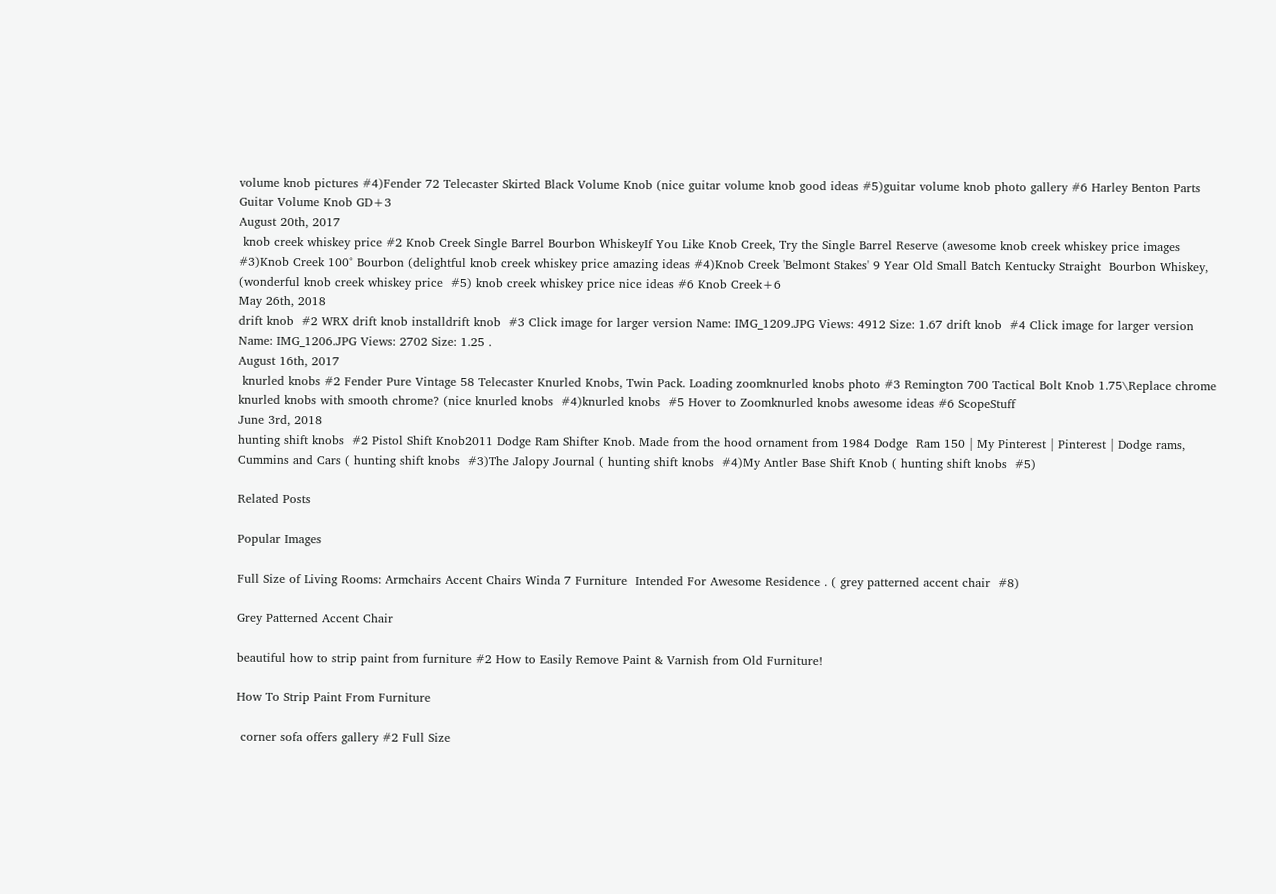volume knob pictures #4)Fender 72 Telecaster Skirted Black Volume Knob (nice guitar volume knob good ideas #5)guitar volume knob photo gallery #6 Harley Benton Parts Guitar Volume Knob GD+3
August 20th, 2017
 knob creek whiskey price #2 Knob Creek Single Barrel Bourbon WhiskeyIf You Like Knob Creek, Try the Single Barrel Reserve (awesome knob creek whiskey price images #3)Knob Creek 100° Bourbon (delightful knob creek whiskey price amazing ideas #4)Knob Creek 'Belmont Stakes' 9 Year Old Small Batch Kentucky Straight  Bourbon Whiskey, (wonderful knob creek whiskey price  #5) knob creek whiskey price nice ideas #6 Knob Creek+6
May 26th, 2018
drift knob  #2 WRX drift knob installdrift knob  #3 Click image for larger version Name: IMG_1209.JPG Views: 4912 Size: 1.67 drift knob  #4 Click image for larger version Name: IMG_1206.JPG Views: 2702 Size: 1.25 .
August 16th, 2017
 knurled knobs #2 Fender Pure Vintage 58 Telecaster Knurled Knobs, Twin Pack. Loading zoomknurled knobs photo #3 Remington 700 Tactical Bolt Knob 1.75\Replace chrome knurled knobs with smooth chrome? (nice knurled knobs  #4)knurled knobs  #5 Hover to Zoomknurled knobs awesome ideas #6 ScopeStuff
June 3rd, 2018
hunting shift knobs  #2 Pistol Shift Knob2011 Dodge Ram Shifter Knob. Made from the hood ornament from 1984 Dodge  Ram 150 | My Pinterest | Pinterest | Dodge rams, Cummins and Cars ( hunting shift knobs  #3)The Jalopy Journal ( hunting shift knobs  #4)My Antler Base Shift Knob ( hunting shift knobs  #5)

Related Posts

Popular Images

Full Size of Living Rooms: Armchairs Accent Chairs Winda 7 Furniture  Intended For Awesome Residence . ( grey patterned accent chair  #8)

Grey Patterned Accent Chair

beautiful how to strip paint from furniture #2 How to Easily Remove Paint & Varnish from Old Furniture!

How To Strip Paint From Furniture

 corner sofa offers gallery #2 Full Size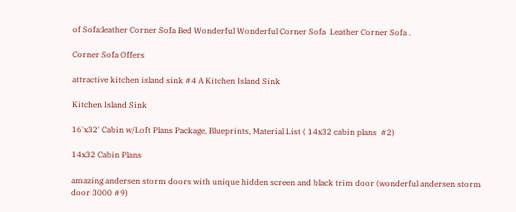of Sofa:leather Corner Sofa Bed Wonderful Wonderful Corner Sofa  Leather Corner Sofa .

Corner Sofa Offers

attractive kitchen island sink #4 A Kitchen Island Sink

Kitchen Island Sink

16'x32' Cabin w/Loft Plans Package, Blueprints, Material List ( 14x32 cabin plans  #2)

14x32 Cabin Plans

amazing andersen storm doors with unique hidden screen and black trim door (wonderful andersen storm door 3000 #9)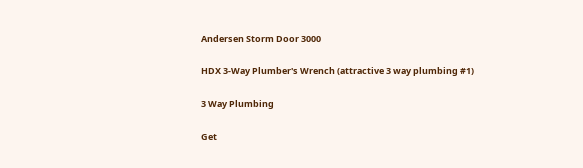Andersen Storm Door 3000

HDX 3-Way Plumber's Wrench (attractive 3 way plumbing #1)

3 Way Plumbing

Get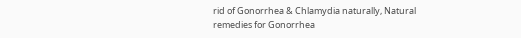rid of Gonorrhea & Chlamydia naturally, Natural remedies for Gonorrhea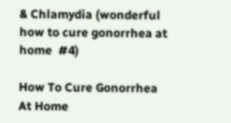& Chlamydia (wonderful how to cure gonorrhea at home  #4)

How To Cure Gonorrhea At Home